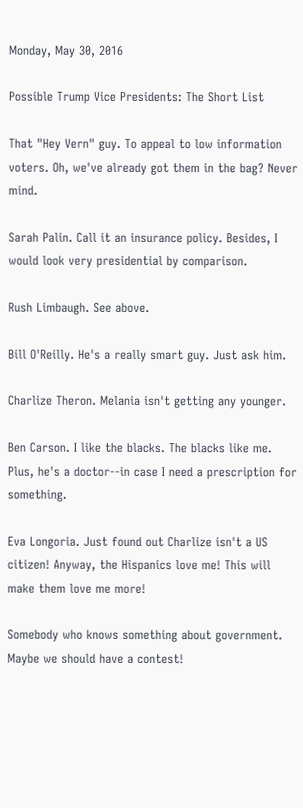Monday, May 30, 2016

Possible Trump Vice Presidents: The Short List

That "Hey Vern" guy. To appeal to low information voters. Oh, we've already got them in the bag? Never mind.

Sarah Palin. Call it an insurance policy. Besides, I would look very presidential by comparison.

Rush Limbaugh. See above.

Bill O'Reilly. He's a really smart guy. Just ask him.

Charlize Theron. Melania isn't getting any younger.

Ben Carson. I like the blacks. The blacks like me. Plus, he's a doctor--in case I need a prescription for something.

Eva Longoria. Just found out Charlize isn't a US citizen! Anyway, the Hispanics love me! This will make them love me more!

Somebody who knows something about government. Maybe we should have a contest!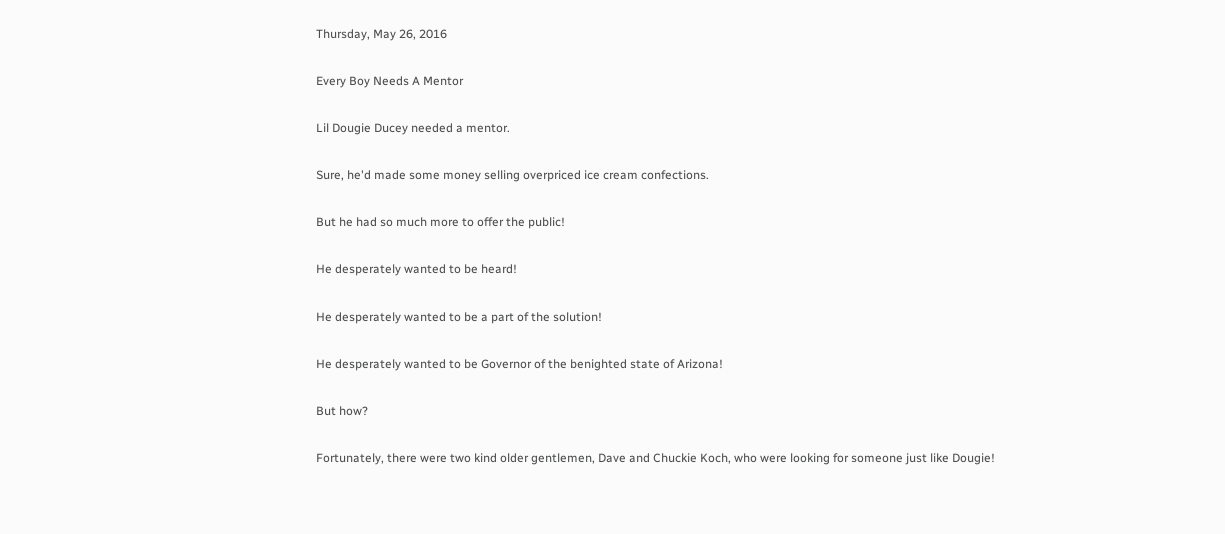Thursday, May 26, 2016

Every Boy Needs A Mentor

Lil Dougie Ducey needed a mentor.

Sure, he'd made some money selling overpriced ice cream confections.

But he had so much more to offer the public!

He desperately wanted to be heard!

He desperately wanted to be a part of the solution!

He desperately wanted to be Governor of the benighted state of Arizona!

But how?

Fortunately, there were two kind older gentlemen, Dave and Chuckie Koch, who were looking for someone just like Dougie!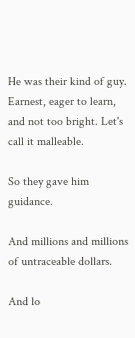He was their kind of guy. Earnest, eager to learn, and not too bright. Let's call it malleable.

So they gave him guidance.

And millions and millions of untraceable dollars.

And lo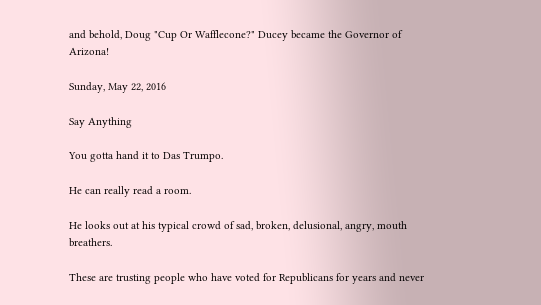and behold, Doug "Cup Or Wafflecone?" Ducey became the Governor of Arizona!

Sunday, May 22, 2016

Say Anything

You gotta hand it to Das Trumpo.

He can really read a room.

He looks out at his typical crowd of sad, broken, delusional, angry, mouth breathers.

These are trusting people who have voted for Republicans for years and never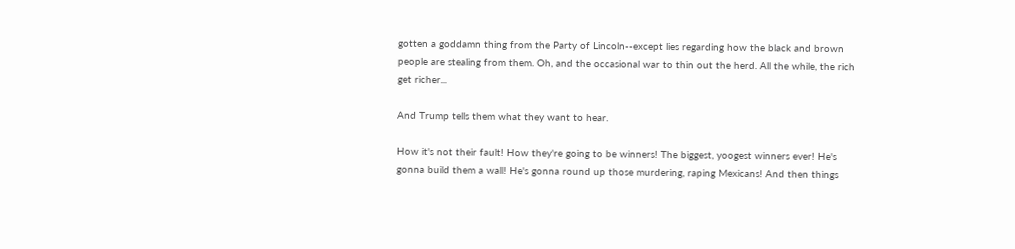gotten a goddamn thing from the Party of Lincoln--except lies regarding how the black and brown people are stealing from them. Oh, and the occasional war to thin out the herd. All the while, the rich get richer...

And Trump tells them what they want to hear.

How it's not their fault! How they're going to be winners! The biggest, yoogest winners ever! He's gonna build them a wall! He's gonna round up those murdering, raping Mexicans! And then things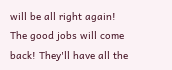will be all right again! The good jobs will come back! They'll have all the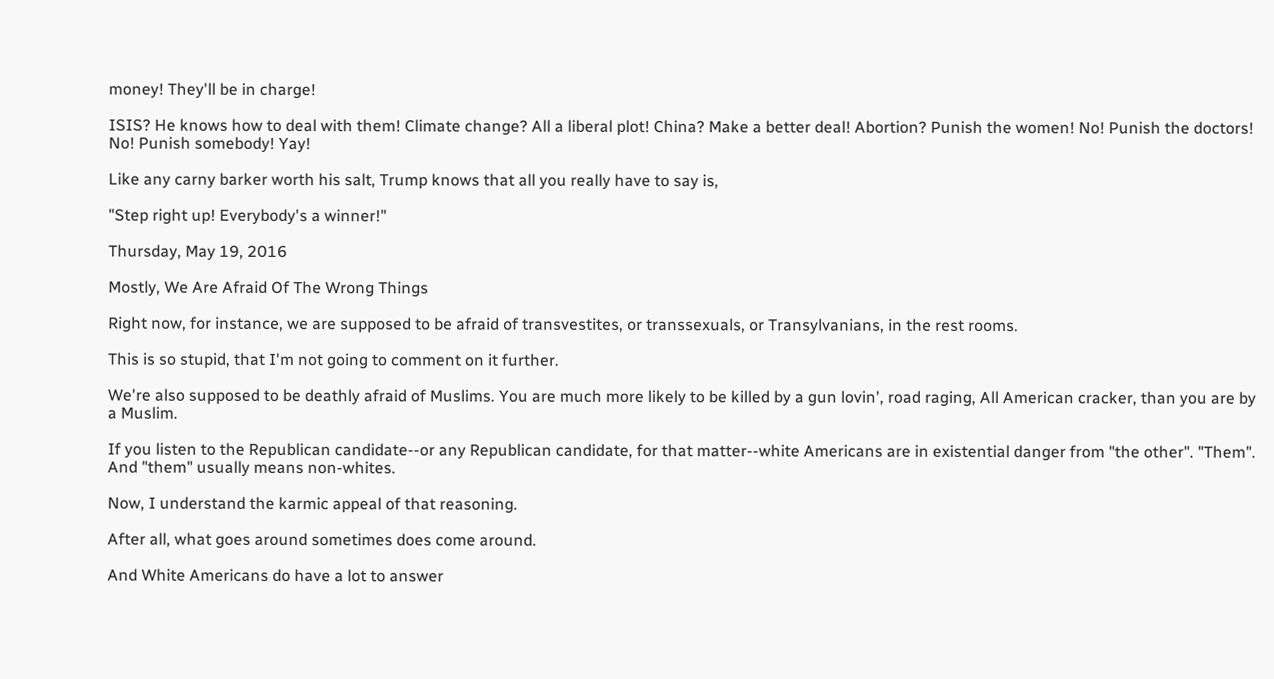money! They'll be in charge!

ISIS? He knows how to deal with them! Climate change? All a liberal plot! China? Make a better deal! Abortion? Punish the women! No! Punish the doctors! No! Punish somebody! Yay!

Like any carny barker worth his salt, Trump knows that all you really have to say is,

"Step right up! Everybody's a winner!"

Thursday, May 19, 2016

Mostly, We Are Afraid Of The Wrong Things

Right now, for instance, we are supposed to be afraid of transvestites, or transsexuals, or Transylvanians, in the rest rooms.

This is so stupid, that I'm not going to comment on it further.

We're also supposed to be deathly afraid of Muslims. You are much more likely to be killed by a gun lovin', road raging, All American cracker, than you are by a Muslim.

If you listen to the Republican candidate--or any Republican candidate, for that matter--white Americans are in existential danger from "the other". "Them". And "them" usually means non-whites.

Now, I understand the karmic appeal of that reasoning.

After all, what goes around sometimes does come around.

And White Americans do have a lot to answer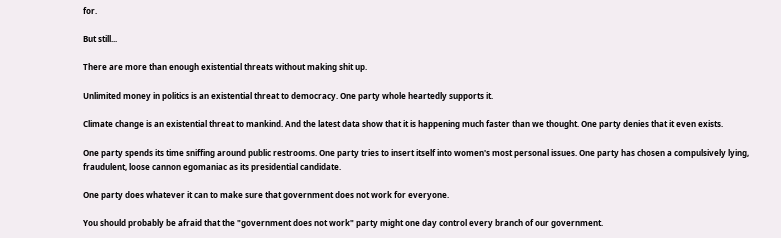for.

But still...

There are more than enough existential threats without making shit up.

Unlimited money in politics is an existential threat to democracy. One party whole heartedly supports it.

Climate change is an existential threat to mankind. And the latest data show that it is happening much faster than we thought. One party denies that it even exists.

One party spends its time sniffing around public restrooms. One party tries to insert itself into women's most personal issues. One party has chosen a compulsively lying, fraudulent, loose cannon egomaniac as its presidential candidate.

One party does whatever it can to make sure that government does not work for everyone.

You should probably be afraid that the "government does not work" party might one day control every branch of our government.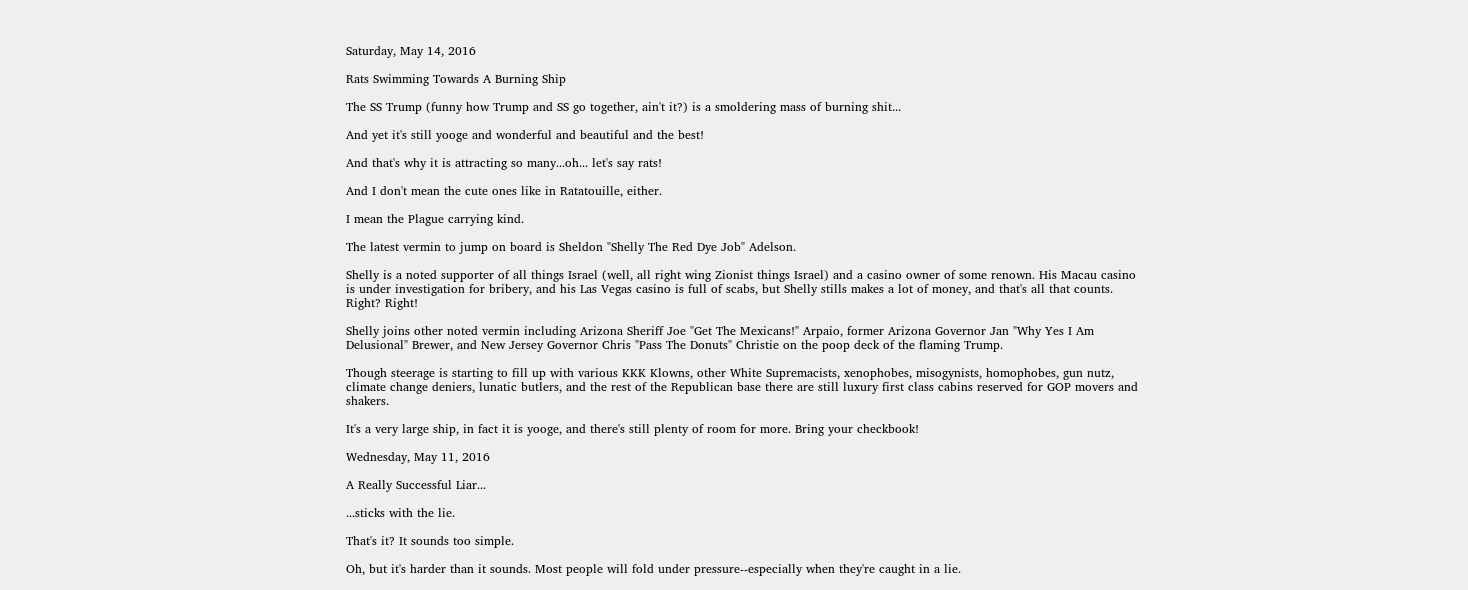Saturday, May 14, 2016

Rats Swimming Towards A Burning Ship

The SS Trump (funny how Trump and SS go together, ain't it?) is a smoldering mass of burning shit...

And yet it's still yooge and wonderful and beautiful and the best!

And that's why it is attracting so many...oh... let's say rats!

And I don't mean the cute ones like in Ratatouille, either.

I mean the Plague carrying kind.

The latest vermin to jump on board is Sheldon "Shelly The Red Dye Job" Adelson.

Shelly is a noted supporter of all things Israel (well, all right wing Zionist things Israel) and a casino owner of some renown. His Macau casino is under investigation for bribery, and his Las Vegas casino is full of scabs, but Shelly stills makes a lot of money, and that's all that counts. Right? Right!

Shelly joins other noted vermin including Arizona Sheriff Joe "Get The Mexicans!" Arpaio, former Arizona Governor Jan "Why Yes I Am Delusional" Brewer, and New Jersey Governor Chris "Pass The Donuts" Christie on the poop deck of the flaming Trump.

Though steerage is starting to fill up with various KKK Klowns, other White Supremacists, xenophobes, misogynists, homophobes, gun nutz, climate change deniers, lunatic butlers, and the rest of the Republican base there are still luxury first class cabins reserved for GOP movers and shakers.

It's a very large ship, in fact it is yooge, and there's still plenty of room for more. Bring your checkbook!

Wednesday, May 11, 2016

A Really Successful Liar...

...sticks with the lie.

That's it? It sounds too simple.

Oh, but it's harder than it sounds. Most people will fold under pressure--especially when they're caught in a lie.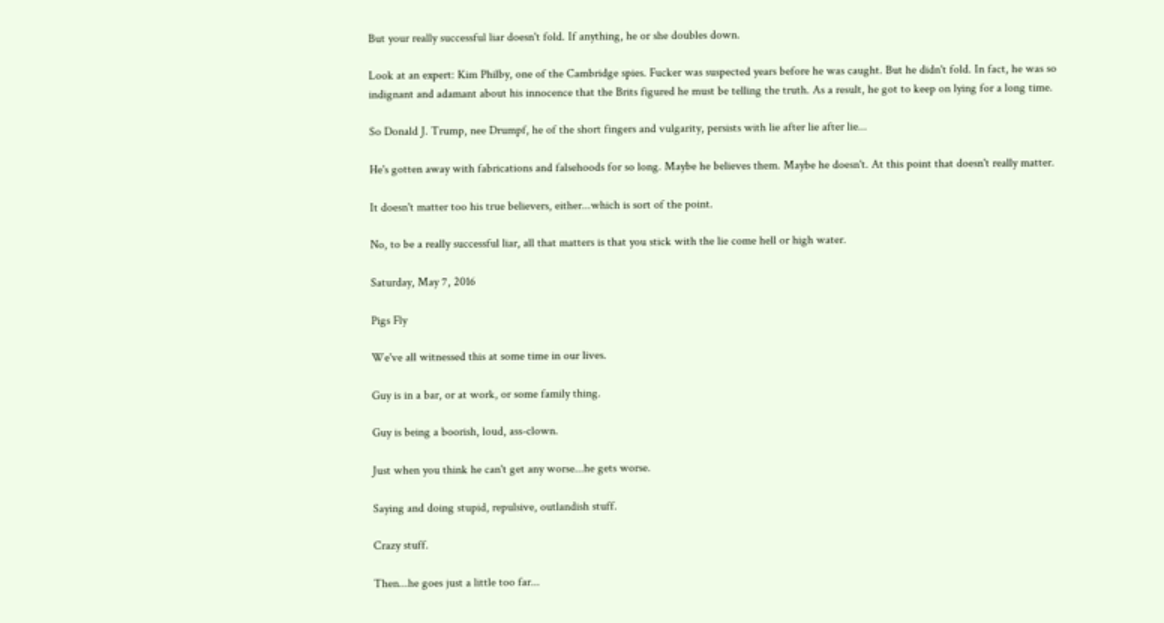But your really successful liar doesn't fold. If anything, he or she doubles down.

Look at an expert: Kim Philby, one of the Cambridge spies. Fucker was suspected years before he was caught. But he didn't fold. In fact, he was so indignant and adamant about his innocence that the Brits figured he must be telling the truth. As a result, he got to keep on lying for a long time.

So Donald J. Trump, nee Drumpf, he of the short fingers and vulgarity, persists with lie after lie after lie...

He's gotten away with fabrications and falsehoods for so long. Maybe he believes them. Maybe he doesn't. At this point that doesn't really matter.

It doesn't matter too his true believers, either...which is sort of the point.

No, to be a really successful liar, all that matters is that you stick with the lie come hell or high water.

Saturday, May 7, 2016

Pigs Fly

We've all witnessed this at some time in our lives.

Guy is in a bar, or at work, or some family thing.

Guy is being a boorish, loud, ass-clown.

Just when you think he can't get any worse...he gets worse.

Saying and doing stupid, repulsive, outlandish stuff.

Crazy stuff.

Then...he goes just a little too far...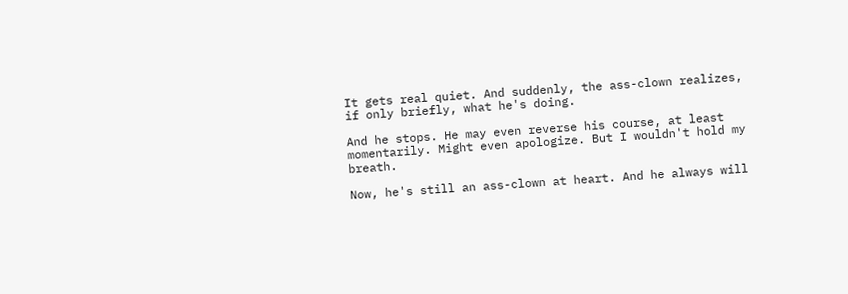It gets real quiet. And suddenly, the ass-clown realizes, if only briefly, what he's doing.

And he stops. He may even reverse his course, at least momentarily. Might even apologize. But I wouldn't hold my breath.

Now, he's still an ass-clown at heart. And he always will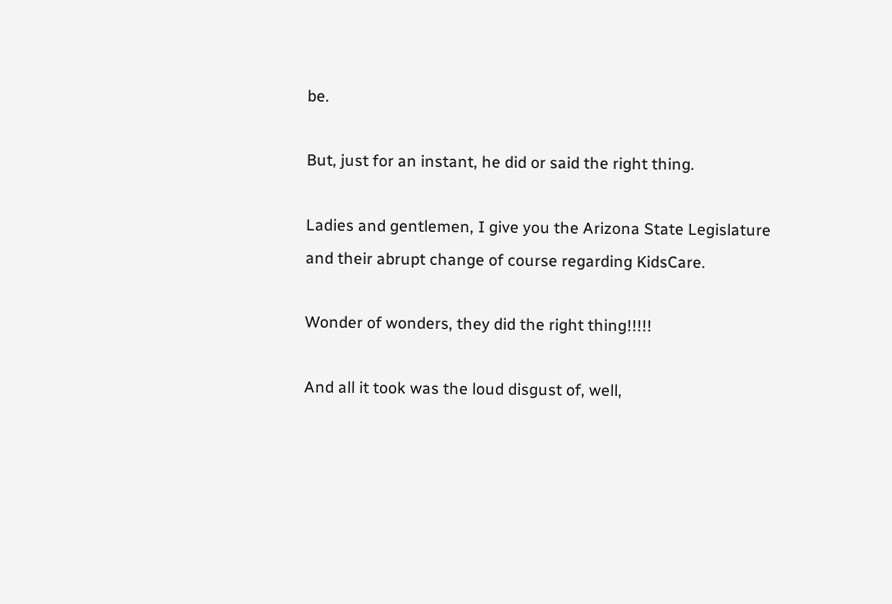be.

But, just for an instant, he did or said the right thing.

Ladies and gentlemen, I give you the Arizona State Legislature and their abrupt change of course regarding KidsCare.

Wonder of wonders, they did the right thing!!!!!

And all it took was the loud disgust of, well,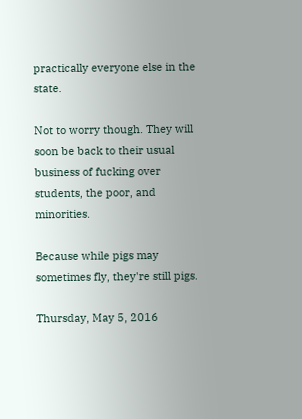practically everyone else in the state.

Not to worry though. They will soon be back to their usual business of fucking over students, the poor, and minorities.

Because while pigs may sometimes fly, they're still pigs.

Thursday, May 5, 2016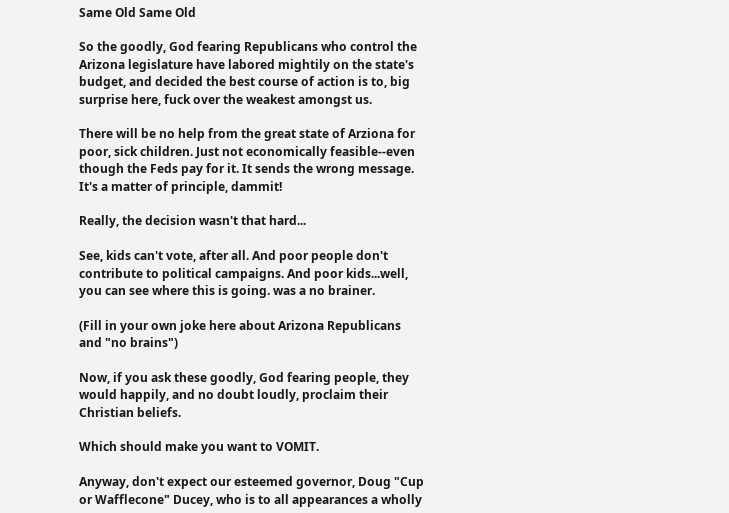Same Old Same Old

So the goodly, God fearing Republicans who control the Arizona legislature have labored mightily on the state's budget, and decided the best course of action is to, big surprise here, fuck over the weakest amongst us.

There will be no help from the great state of Arziona for poor, sick children. Just not economically feasible--even though the Feds pay for it. It sends the wrong message. It's a matter of principle, dammit!

Really, the decision wasn't that hard...

See, kids can't vote, after all. And poor people don't contribute to political campaigns. And poor kids...well, you can see where this is going. was a no brainer.

(Fill in your own joke here about Arizona Republicans and "no brains")

Now, if you ask these goodly, God fearing people, they would happily, and no doubt loudly, proclaim their Christian beliefs.

Which should make you want to VOMIT.

Anyway, don't expect our esteemed governor, Doug "Cup or Wafflecone" Ducey, who is to all appearances a wholly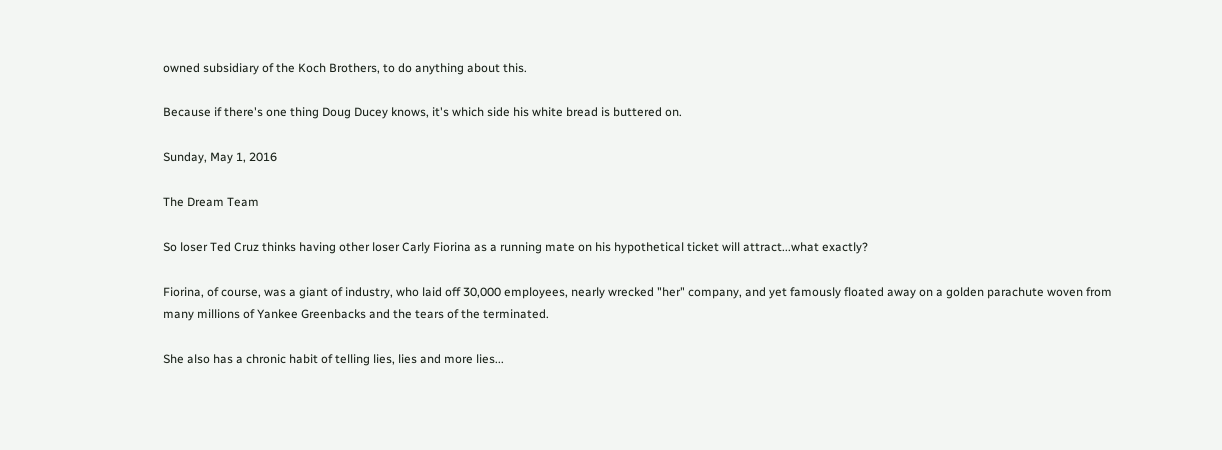owned subsidiary of the Koch Brothers, to do anything about this.

Because if there's one thing Doug Ducey knows, it's which side his white bread is buttered on.

Sunday, May 1, 2016

The Dream Team

So loser Ted Cruz thinks having other loser Carly Fiorina as a running mate on his hypothetical ticket will attract...what exactly?

Fiorina, of course, was a giant of industry, who laid off 30,000 employees, nearly wrecked "her" company, and yet famously floated away on a golden parachute woven from many millions of Yankee Greenbacks and the tears of the terminated.

She also has a chronic habit of telling lies, lies and more lies...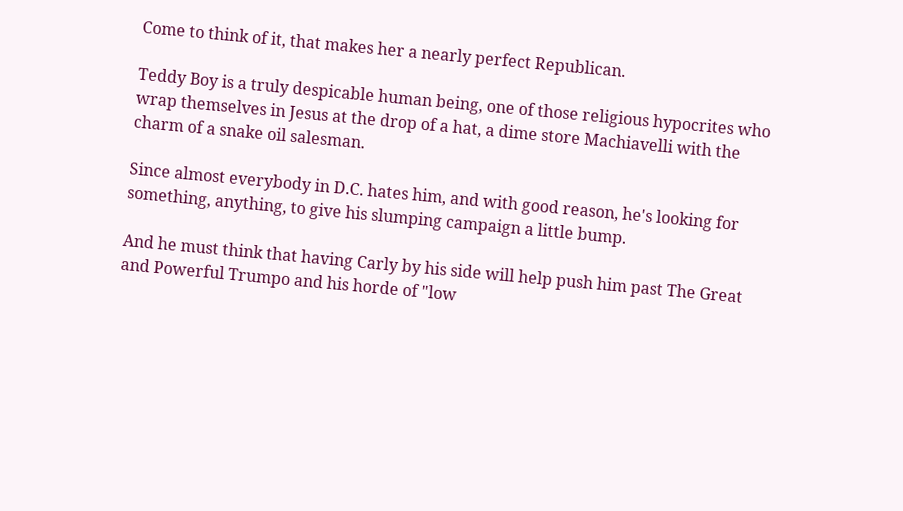Come to think of it, that makes her a nearly perfect Republican.

Teddy Boy is a truly despicable human being, one of those religious hypocrites who wrap themselves in Jesus at the drop of a hat, a dime store Machiavelli with the charm of a snake oil salesman.

Since almost everybody in D.C. hates him, and with good reason, he's looking for something, anything, to give his slumping campaign a little bump.

And he must think that having Carly by his side will help push him past The Great and Powerful Trumpo and his horde of "low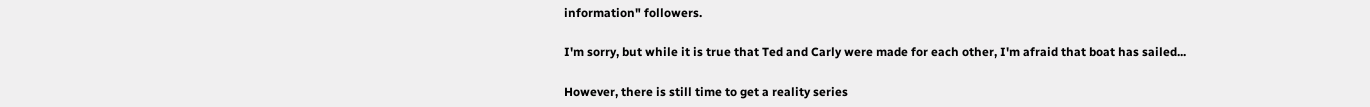information" followers.

I'm sorry, but while it is true that Ted and Carly were made for each other, I'm afraid that boat has sailed...

However, there is still time to get a reality series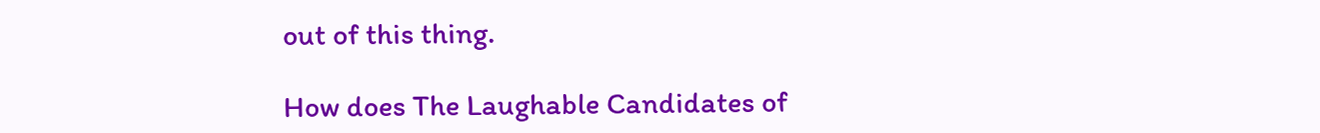out of this thing.

How does The Laughable Candidates of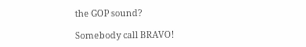the GOP sound?

Somebody call BRAVO!